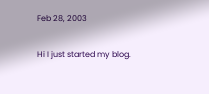Feb 28, 2003

Hi I just started my blog.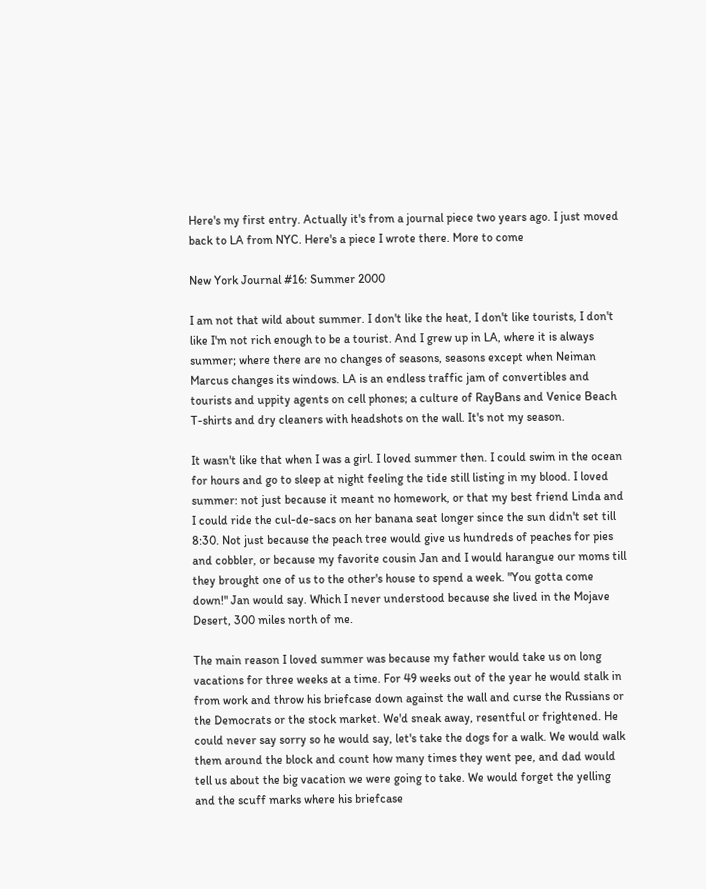Here's my first entry. Actually it's from a journal piece two years ago. I just moved back to LA from NYC. Here's a piece I wrote there. More to come

New York Journal #16: Summer 2000

I am not that wild about summer. I don't like the heat, I don't like tourists, I don't like I'm not rich enough to be a tourist. And I grew up in LA, where it is always summer; where there are no changes of seasons, seasons except when Neiman Marcus changes its windows. LA is an endless traffic jam of convertibles and tourists and uppity agents on cell phones; a culture of RayBans and Venice Beach T-shirts and dry cleaners with headshots on the wall. It's not my season.

It wasn't like that when I was a girl. I loved summer then. I could swim in the ocean for hours and go to sleep at night feeling the tide still listing in my blood. I loved summer: not just because it meant no homework, or that my best friend Linda and I could ride the cul-de-sacs on her banana seat longer since the sun didn't set till 8:30. Not just because the peach tree would give us hundreds of peaches for pies and cobbler, or because my favorite cousin Jan and I would harangue our moms till they brought one of us to the other's house to spend a week. "You gotta come down!" Jan would say. Which I never understood because she lived in the Mojave Desert, 300 miles north of me.

The main reason I loved summer was because my father would take us on long vacations for three weeks at a time. For 49 weeks out of the year he would stalk in from work and throw his briefcase down against the wall and curse the Russians or the Democrats or the stock market. We'd sneak away, resentful or frightened. He could never say sorry so he would say, let's take the dogs for a walk. We would walk them around the block and count how many times they went pee, and dad would tell us about the big vacation we were going to take. We would forget the yelling and the scuff marks where his briefcase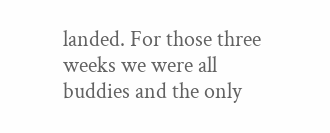landed. For those three weeks we were all buddies and the only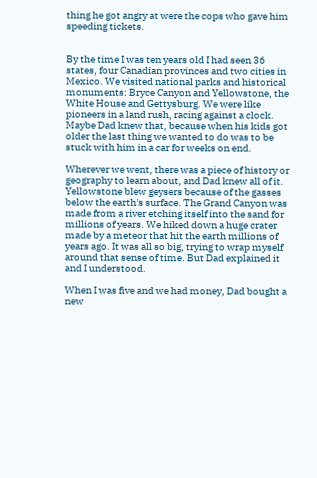thing he got angry at were the cops who gave him speeding tickets.


By the time I was ten years old I had seen 36 states, four Canadian provinces and two cities in Mexico. We visited national parks and historical monuments: Bryce Canyon and Yellowstone, the White House and Gettysburg. We were like pioneers in a land rush, racing against a clock. Maybe Dad knew that, because when his kids got older the last thing we wanted to do was to be stuck with him in a car for weeks on end.

Wherever we went, there was a piece of history or geography to learn about, and Dad knew all of it. Yellowstone blew geysers because of the gasses below the earth's surface. The Grand Canyon was made from a river etching itself into the sand for millions of years. We hiked down a huge crater made by a meteor that hit the earth millions of years ago. It was all so big, trying to wrap myself around that sense of time. But Dad explained it and I understood.

When I was five and we had money, Dad bought a new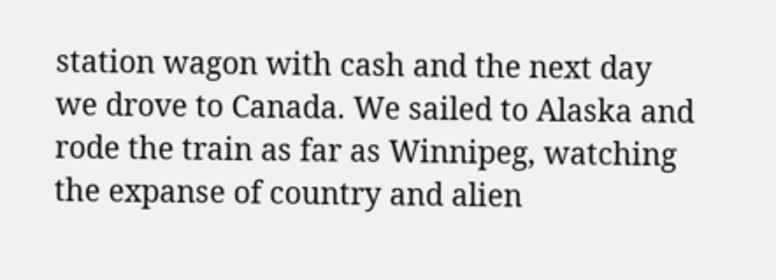station wagon with cash and the next day we drove to Canada. We sailed to Alaska and rode the train as far as Winnipeg, watching the expanse of country and alien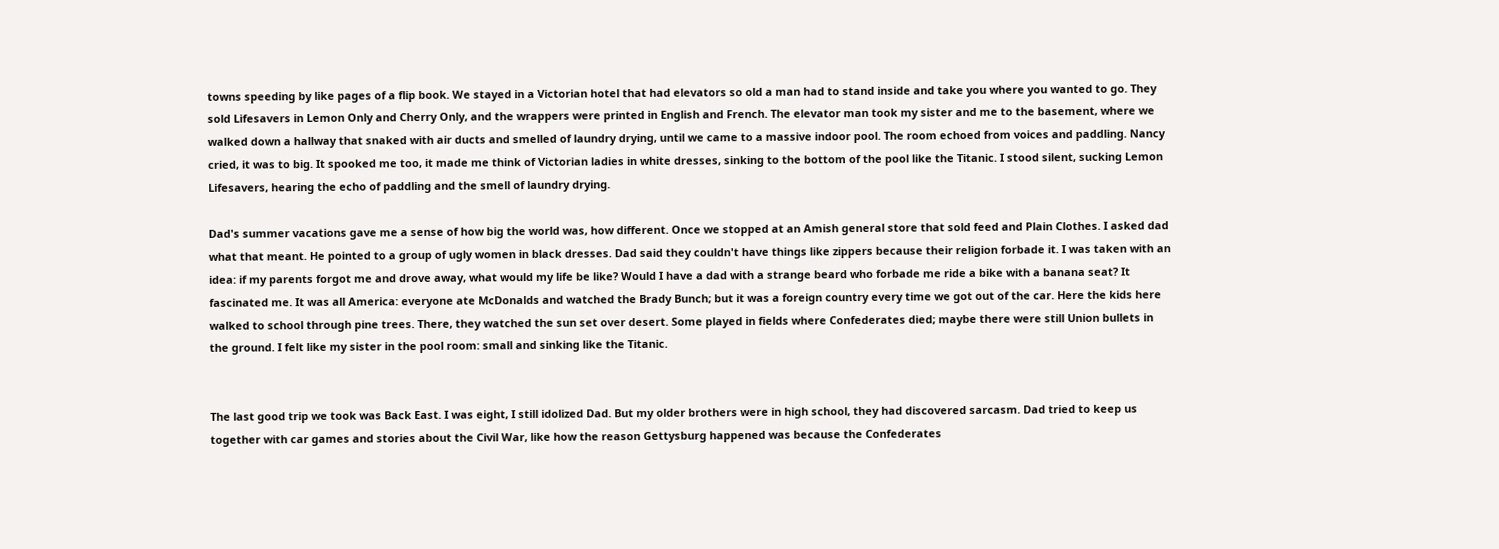towns speeding by like pages of a flip book. We stayed in a Victorian hotel that had elevators so old a man had to stand inside and take you where you wanted to go. They sold Lifesavers in Lemon Only and Cherry Only, and the wrappers were printed in English and French. The elevator man took my sister and me to the basement, where we walked down a hallway that snaked with air ducts and smelled of laundry drying, until we came to a massive indoor pool. The room echoed from voices and paddling. Nancy cried, it was to big. It spooked me too, it made me think of Victorian ladies in white dresses, sinking to the bottom of the pool like the Titanic. I stood silent, sucking Lemon Lifesavers, hearing the echo of paddling and the smell of laundry drying.

Dad's summer vacations gave me a sense of how big the world was, how different. Once we stopped at an Amish general store that sold feed and Plain Clothes. I asked dad what that meant. He pointed to a group of ugly women in black dresses. Dad said they couldn't have things like zippers because their religion forbade it. I was taken with an idea: if my parents forgot me and drove away, what would my life be like? Would I have a dad with a strange beard who forbade me ride a bike with a banana seat? It fascinated me. It was all America: everyone ate McDonalds and watched the Brady Bunch; but it was a foreign country every time we got out of the car. Here the kids here walked to school through pine trees. There, they watched the sun set over desert. Some played in fields where Confederates died; maybe there were still Union bullets in the ground. I felt like my sister in the pool room: small and sinking like the Titanic.


The last good trip we took was Back East. I was eight, I still idolized Dad. But my older brothers were in high school, they had discovered sarcasm. Dad tried to keep us together with car games and stories about the Civil War, like how the reason Gettysburg happened was because the Confederates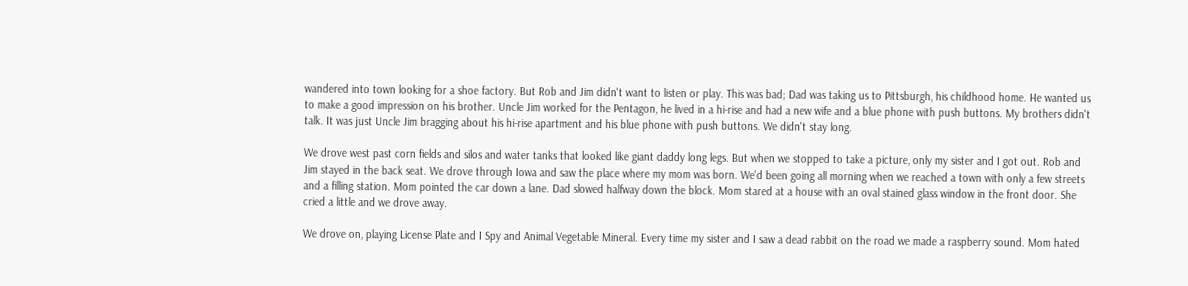wandered into town looking for a shoe factory. But Rob and Jim didn't want to listen or play. This was bad; Dad was taking us to Pittsburgh, his childhood home. He wanted us to make a good impression on his brother. Uncle Jim worked for the Pentagon, he lived in a hi-rise and had a new wife and a blue phone with push buttons. My brothers didn't talk. It was just Uncle Jim bragging about his hi-rise apartment and his blue phone with push buttons. We didn't stay long.

We drove west past corn fields and silos and water tanks that looked like giant daddy long legs. But when we stopped to take a picture, only my sister and I got out. Rob and Jim stayed in the back seat. We drove through Iowa and saw the place where my mom was born. We'd been going all morning when we reached a town with only a few streets and a filling station. Mom pointed the car down a lane. Dad slowed halfway down the block. Mom stared at a house with an oval stained glass window in the front door. She cried a little and we drove away.

We drove on, playing License Plate and I Spy and Animal Vegetable Mineral. Every time my sister and I saw a dead rabbit on the road we made a raspberry sound. Mom hated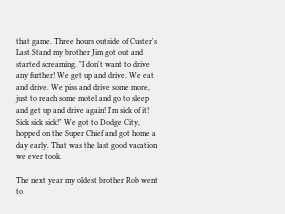that game. Three hours outside of Custer's Last Stand my brother Jim got out and started screaming. "I don't want to drive any further! We get up and drive. We eat and drive. We piss and drive some more, just to reach some motel and go to sleep and get up and drive again! I'm sick of it! Sick sick sick!" We got to Dodge City, hopped on the Super Chief and got home a day early. That was the last good vacation we ever took.

The next year my oldest brother Rob went to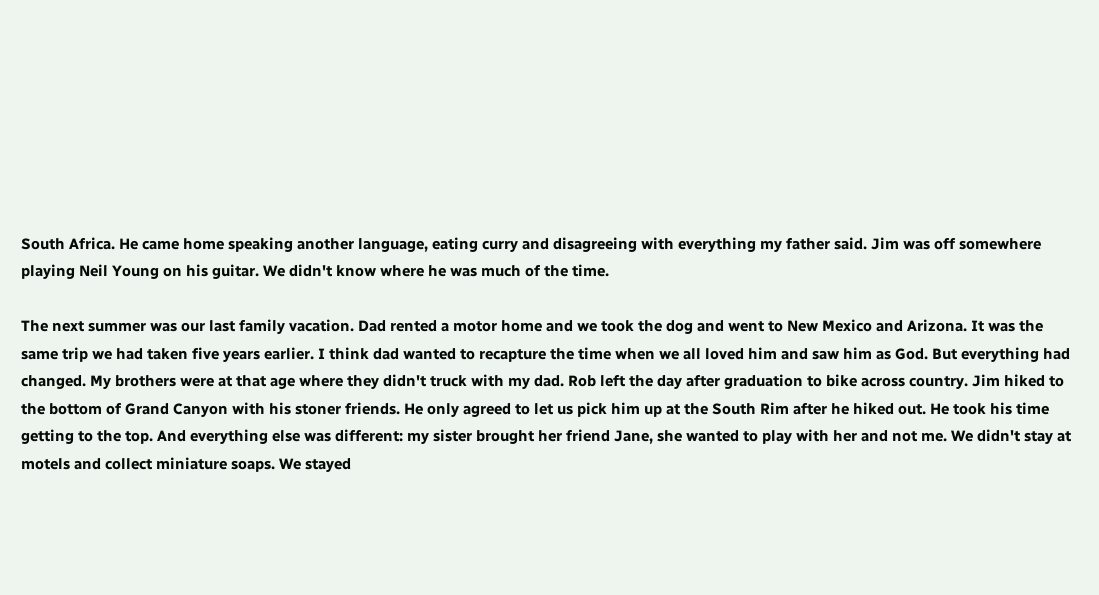South Africa. He came home speaking another language, eating curry and disagreeing with everything my father said. Jim was off somewhere playing Neil Young on his guitar. We didn't know where he was much of the time.

The next summer was our last family vacation. Dad rented a motor home and we took the dog and went to New Mexico and Arizona. It was the same trip we had taken five years earlier. I think dad wanted to recapture the time when we all loved him and saw him as God. But everything had changed. My brothers were at that age where they didn't truck with my dad. Rob left the day after graduation to bike across country. Jim hiked to the bottom of Grand Canyon with his stoner friends. He only agreed to let us pick him up at the South Rim after he hiked out. He took his time getting to the top. And everything else was different: my sister brought her friend Jane, she wanted to play with her and not me. We didn't stay at motels and collect miniature soaps. We stayed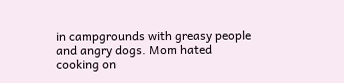in campgrounds with greasy people and angry dogs. Mom hated cooking on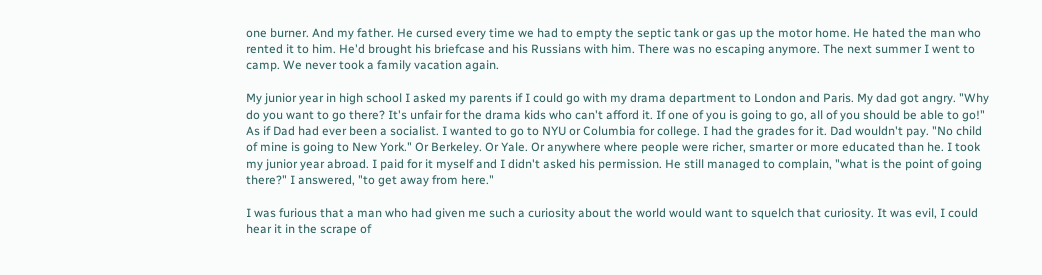one burner. And my father. He cursed every time we had to empty the septic tank or gas up the motor home. He hated the man who rented it to him. He'd brought his briefcase and his Russians with him. There was no escaping anymore. The next summer I went to camp. We never took a family vacation again.

My junior year in high school I asked my parents if I could go with my drama department to London and Paris. My dad got angry. "Why do you want to go there? It's unfair for the drama kids who can't afford it. If one of you is going to go, all of you should be able to go!" As if Dad had ever been a socialist. I wanted to go to NYU or Columbia for college. I had the grades for it. Dad wouldn't pay. "No child of mine is going to New York." Or Berkeley. Or Yale. Or anywhere where people were richer, smarter or more educated than he. I took my junior year abroad. I paid for it myself and I didn't asked his permission. He still managed to complain, "what is the point of going there?" I answered, "to get away from here."

I was furious that a man who had given me such a curiosity about the world would want to squelch that curiosity. It was evil, I could hear it in the scrape of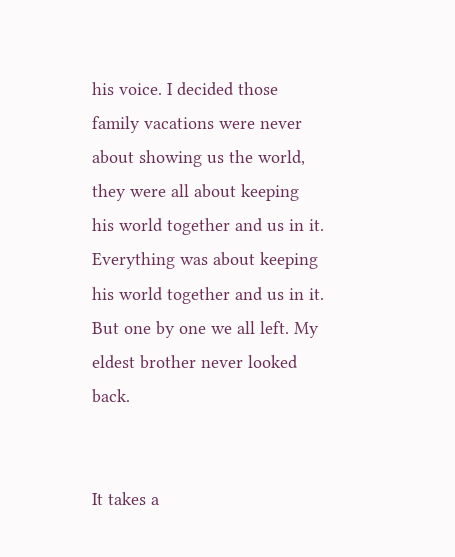his voice. I decided those family vacations were never about showing us the world, they were all about keeping his world together and us in it. Everything was about keeping his world together and us in it. But one by one we all left. My eldest brother never looked back.


It takes a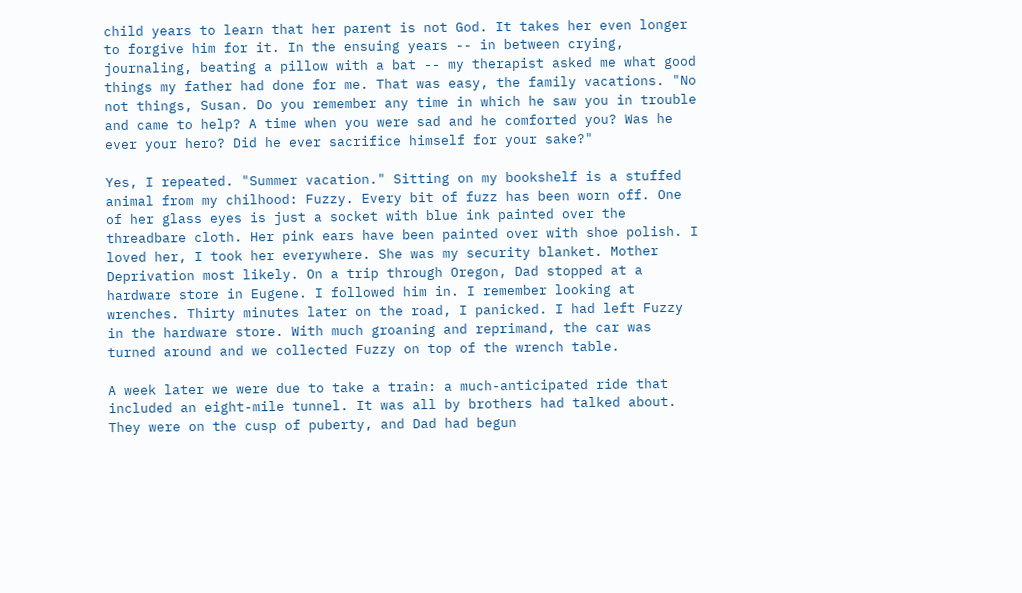child years to learn that her parent is not God. It takes her even longer to forgive him for it. In the ensuing years -- in between crying, journaling, beating a pillow with a bat -- my therapist asked me what good things my father had done for me. That was easy, the family vacations. "No not things, Susan. Do you remember any time in which he saw you in trouble and came to help? A time when you were sad and he comforted you? Was he ever your hero? Did he ever sacrifice himself for your sake?"

Yes, I repeated. "Summer vacation." Sitting on my bookshelf is a stuffed animal from my chilhood: Fuzzy. Every bit of fuzz has been worn off. One of her glass eyes is just a socket with blue ink painted over the threadbare cloth. Her pink ears have been painted over with shoe polish. I loved her, I took her everywhere. She was my security blanket. Mother Deprivation most likely. On a trip through Oregon, Dad stopped at a hardware store in Eugene. I followed him in. I remember looking at wrenches. Thirty minutes later on the road, I panicked. I had left Fuzzy in the hardware store. With much groaning and reprimand, the car was turned around and we collected Fuzzy on top of the wrench table.

A week later we were due to take a train: a much-anticipated ride that included an eight-mile tunnel. It was all by brothers had talked about. They were on the cusp of puberty, and Dad had begun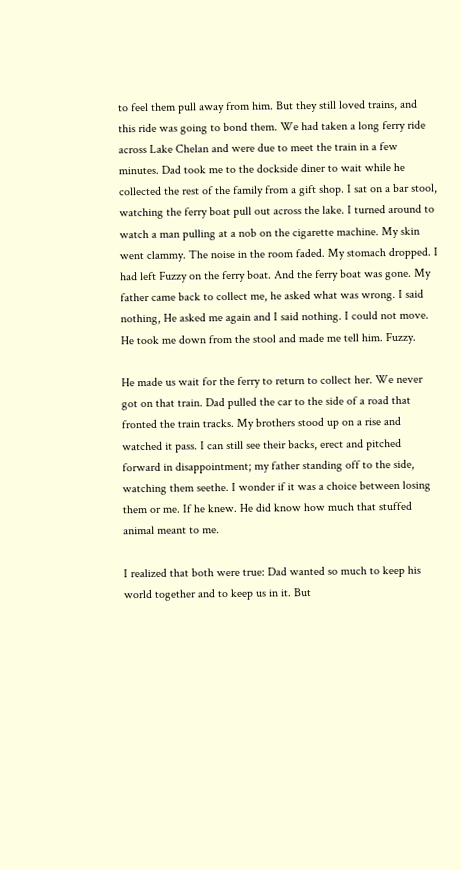to feel them pull away from him. But they still loved trains, and this ride was going to bond them. We had taken a long ferry ride across Lake Chelan and were due to meet the train in a few minutes. Dad took me to the dockside diner to wait while he collected the rest of the family from a gift shop. I sat on a bar stool, watching the ferry boat pull out across the lake. I turned around to watch a man pulling at a nob on the cigarette machine. My skin went clammy. The noise in the room faded. My stomach dropped. I had left Fuzzy on the ferry boat. And the ferry boat was gone. My father came back to collect me, he asked what was wrong. I said nothing, He asked me again and I said nothing. I could not move. He took me down from the stool and made me tell him. Fuzzy.

He made us wait for the ferry to return to collect her. We never got on that train. Dad pulled the car to the side of a road that fronted the train tracks. My brothers stood up on a rise and watched it pass. I can still see their backs, erect and pitched forward in disappointment; my father standing off to the side, watching them seethe. I wonder if it was a choice between losing them or me. If he knew. He did know how much that stuffed animal meant to me.

I realized that both were true: Dad wanted so much to keep his world together and to keep us in it. But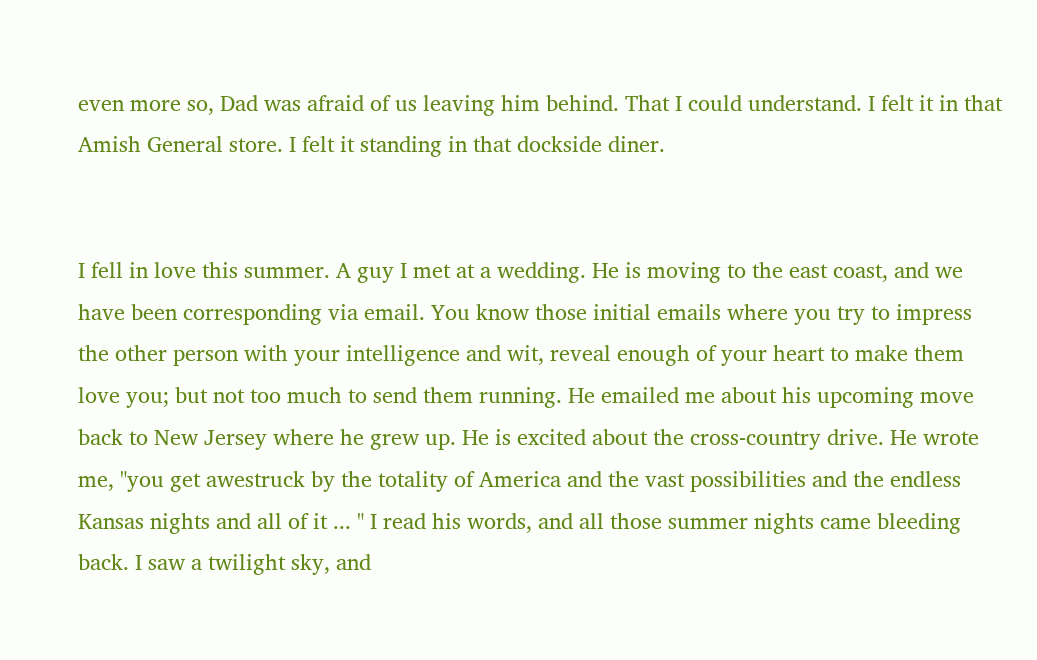even more so, Dad was afraid of us leaving him behind. That I could understand. I felt it in that Amish General store. I felt it standing in that dockside diner.


I fell in love this summer. A guy I met at a wedding. He is moving to the east coast, and we have been corresponding via email. You know those initial emails where you try to impress the other person with your intelligence and wit, reveal enough of your heart to make them love you; but not too much to send them running. He emailed me about his upcoming move back to New Jersey where he grew up. He is excited about the cross-country drive. He wrote me, "you get awestruck by the totality of America and the vast possibilities and the endless Kansas nights and all of it ... " I read his words, and all those summer nights came bleeding back. I saw a twilight sky, and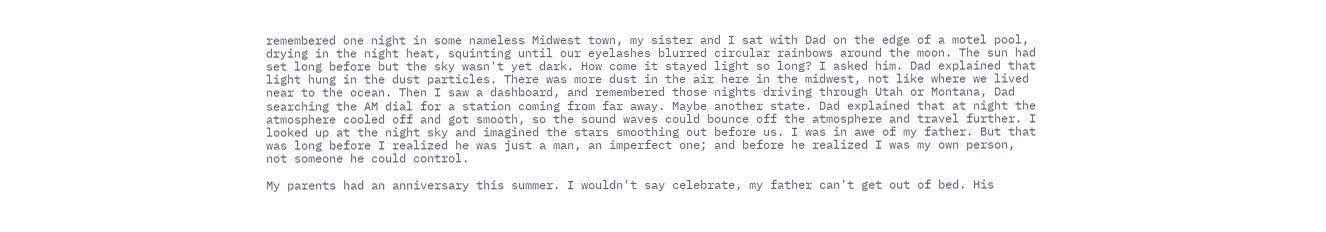remembered one night in some nameless Midwest town, my sister and I sat with Dad on the edge of a motel pool, drying in the night heat, squinting until our eyelashes blurred circular rainbows around the moon. The sun had set long before but the sky wasn't yet dark. How come it stayed light so long? I asked him. Dad explained that light hung in the dust particles. There was more dust in the air here in the midwest, not like where we lived near to the ocean. Then I saw a dashboard, and remembered those nights driving through Utah or Montana, Dad searching the AM dial for a station coming from far away. Maybe another state. Dad explained that at night the atmosphere cooled off and got smooth, so the sound waves could bounce off the atmosphere and travel further. I looked up at the night sky and imagined the stars smoothing out before us. I was in awe of my father. But that was long before I realized he was just a man, an imperfect one; and before he realized I was my own person, not someone he could control.

My parents had an anniversary this summer. I wouldn't say celebrate, my father can't get out of bed. His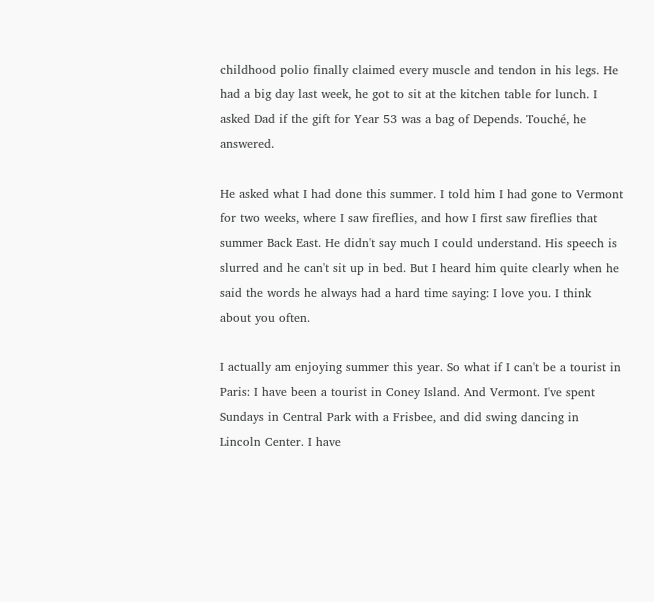childhood polio finally claimed every muscle and tendon in his legs. He had a big day last week, he got to sit at the kitchen table for lunch. I asked Dad if the gift for Year 53 was a bag of Depends. Touché, he answered.

He asked what I had done this summer. I told him I had gone to Vermont for two weeks, where I saw fireflies, and how I first saw fireflies that summer Back East. He didn't say much I could understand. His speech is slurred and he can't sit up in bed. But I heard him quite clearly when he said the words he always had a hard time saying: I love you. I think about you often.

I actually am enjoying summer this year. So what if I can't be a tourist in Paris: I have been a tourist in Coney Island. And Vermont. I've spent Sundays in Central Park with a Frisbee, and did swing dancing in Lincoln Center. I have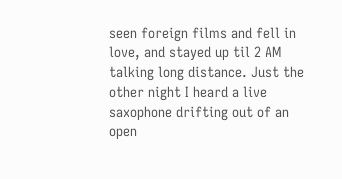seen foreign films and fell in love, and stayed up til 2 AM talking long distance. Just the other night I heard a live saxophone drifting out of an open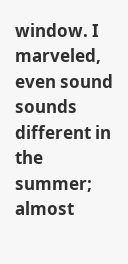window. I marveled, even sound sounds different in the summer; almost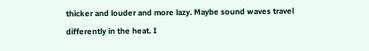thicker and louder and more lazy. Maybe sound waves travel differently in the heat. I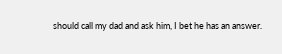should call my dad and ask him, I bet he has an answer.